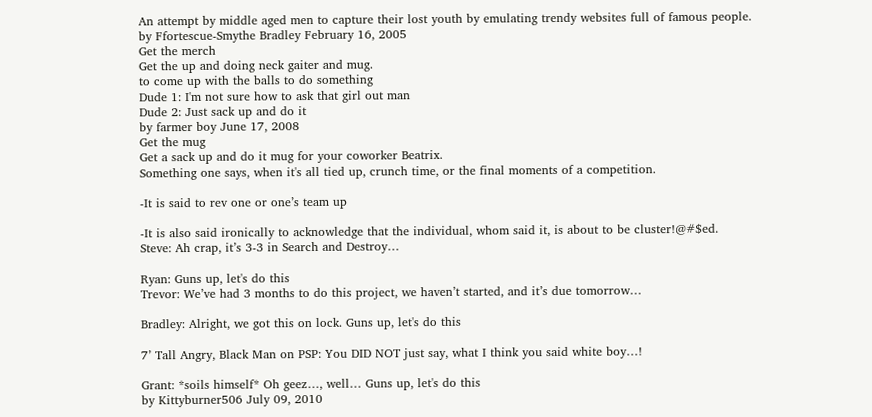An attempt by middle aged men to capture their lost youth by emulating trendy websites full of famous people.
by Ffortescue-Smythe Bradley February 16, 2005
Get the merch
Get the up and doing neck gaiter and mug.
to come up with the balls to do something
Dude 1: I'm not sure how to ask that girl out man
Dude 2: Just sack up and do it
by farmer boy June 17, 2008
Get the mug
Get a sack up and do it mug for your coworker Beatrix.
Something one says, when it's all tied up, crunch time, or the final moments of a competition.

-It is said to rev one or one’s team up

-It is also said ironically to acknowledge that the individual, whom said it, is about to be cluster!@#$ed.
Steve: Ah crap, it’s 3-3 in Search and Destroy…

Ryan: Guns up, let's do this
Trevor: We’ve had 3 months to do this project, we haven’t started, and it’s due tomorrow…

Bradley: Alright, we got this on lock. Guns up, let's do this

7’ Tall Angry, Black Man on PSP: You DID NOT just say, what I think you said white boy…!

Grant: *soils himself* Oh geez…, well… Guns up, let's do this
by Kittyburner506 July 09, 2010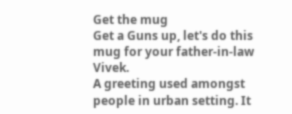Get the mug
Get a Guns up, let's do this mug for your father-in-law Vivek.
A greeting used amongst people in urban setting. It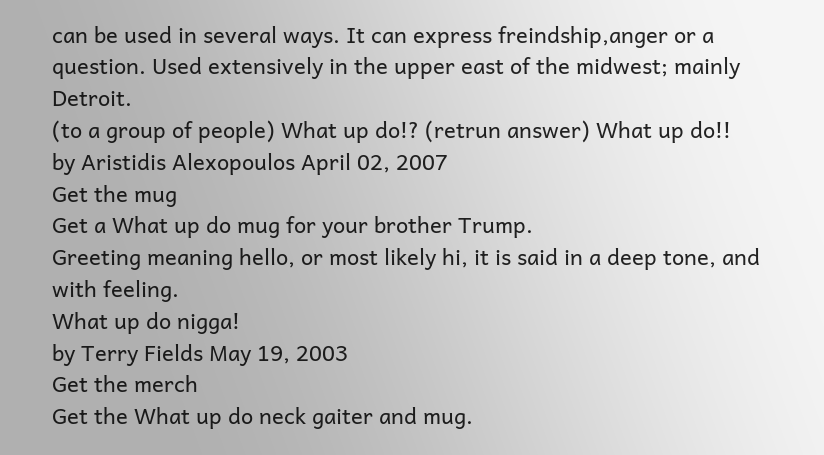can be used in several ways. It can express freindship,anger or a question. Used extensively in the upper east of the midwest; mainly Detroit.
(to a group of people) What up do!? (retrun answer) What up do!!
by Aristidis Alexopoulos April 02, 2007
Get the mug
Get a What up do mug for your brother Trump.
Greeting meaning hello, or most likely hi, it is said in a deep tone, and with feeling.
What up do nigga!
by Terry Fields May 19, 2003
Get the merch
Get the What up do neck gaiter and mug.